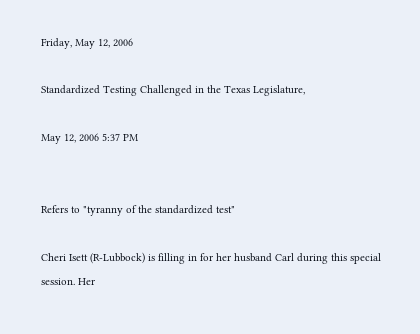Friday, May 12, 2006

Standardized Testing Challenged in the Texas Legislature,

May 12, 2006 5:37 PM


Refers to "tyranny of the standardized test"

Cheri Isett (R-Lubbock) is filling in for her husband Carl during this special session. Her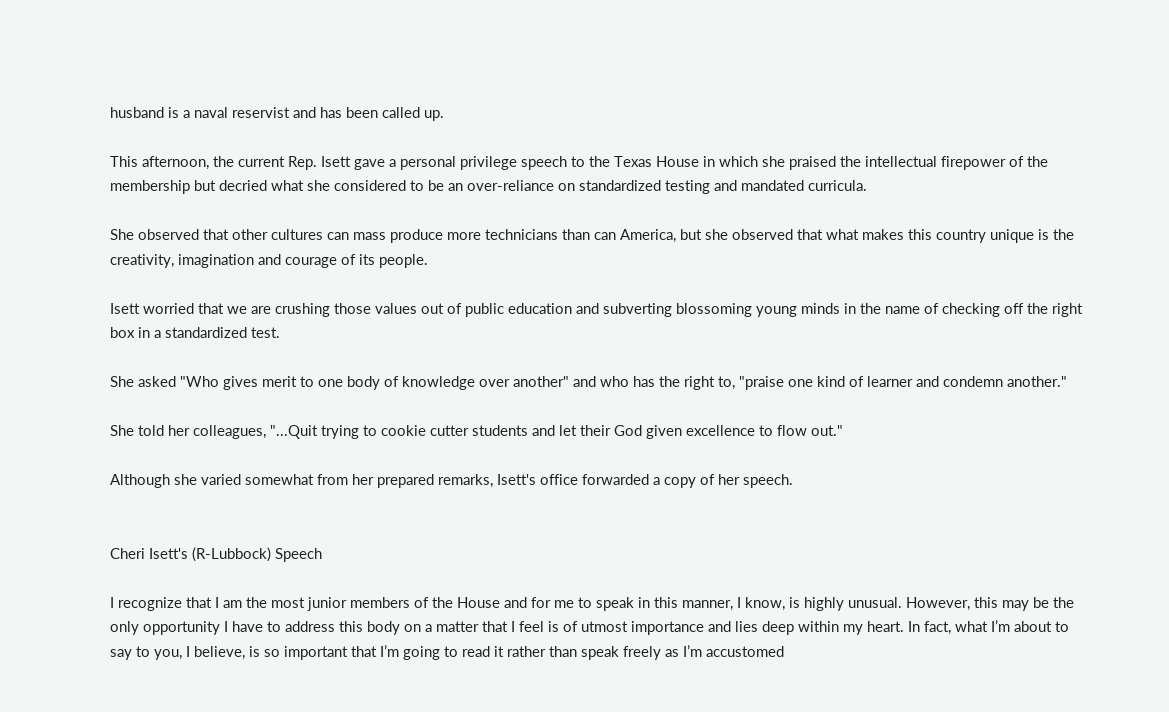husband is a naval reservist and has been called up.

This afternoon, the current Rep. Isett gave a personal privilege speech to the Texas House in which she praised the intellectual firepower of the membership but decried what she considered to be an over-reliance on standardized testing and mandated curricula.

She observed that other cultures can mass produce more technicians than can America, but she observed that what makes this country unique is the creativity, imagination and courage of its people.

Isett worried that we are crushing those values out of public education and subverting blossoming young minds in the name of checking off the right box in a standardized test.

She asked "Who gives merit to one body of knowledge over another" and who has the right to, "praise one kind of learner and condemn another."

She told her colleagues, "...Quit trying to cookie cutter students and let their God given excellence to flow out."

Although she varied somewhat from her prepared remarks, Isett's office forwarded a copy of her speech.


Cheri Isett's (R-Lubbock) Speech

I recognize that I am the most junior members of the House and for me to speak in this manner, I know, is highly unusual. However, this may be the only opportunity I have to address this body on a matter that I feel is of utmost importance and lies deep within my heart. In fact, what I’m about to say to you, I believe, is so important that I’m going to read it rather than speak freely as I’m accustomed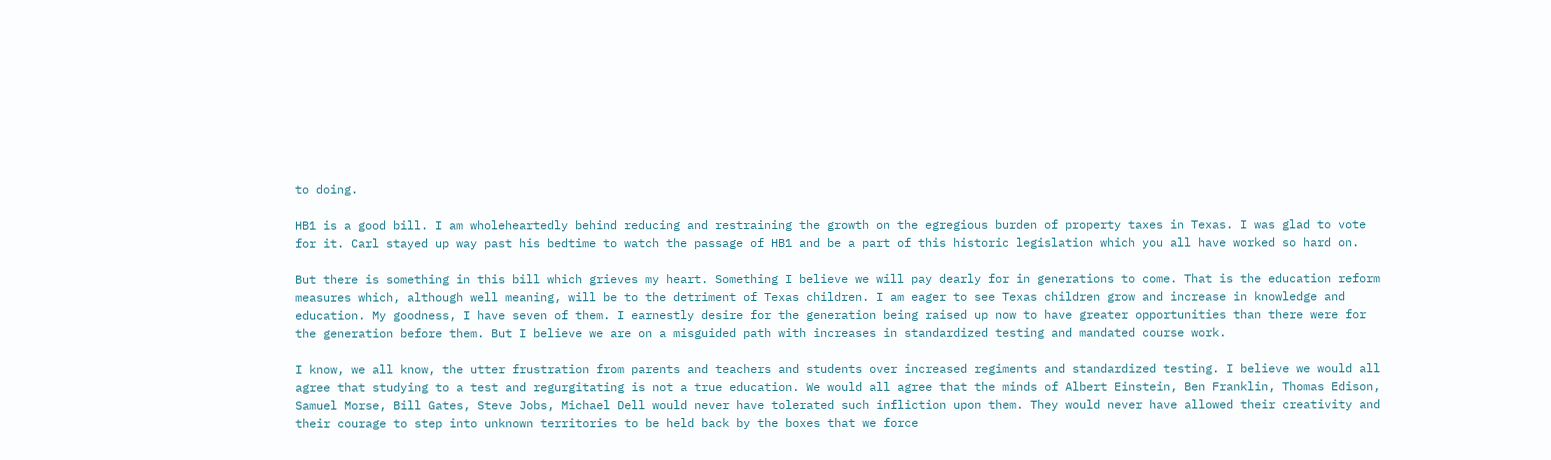to doing.

HB1 is a good bill. I am wholeheartedly behind reducing and restraining the growth on the egregious burden of property taxes in Texas. I was glad to vote for it. Carl stayed up way past his bedtime to watch the passage of HB1 and be a part of this historic legislation which you all have worked so hard on.

But there is something in this bill which grieves my heart. Something I believe we will pay dearly for in generations to come. That is the education reform measures which, although well meaning, will be to the detriment of Texas children. I am eager to see Texas children grow and increase in knowledge and education. My goodness, I have seven of them. I earnestly desire for the generation being raised up now to have greater opportunities than there were for the generation before them. But I believe we are on a misguided path with increases in standardized testing and mandated course work.

I know, we all know, the utter frustration from parents and teachers and students over increased regiments and standardized testing. I believe we would all agree that studying to a test and regurgitating is not a true education. We would all agree that the minds of Albert Einstein, Ben Franklin, Thomas Edison, Samuel Morse, Bill Gates, Steve Jobs, Michael Dell would never have tolerated such infliction upon them. They would never have allowed their creativity and their courage to step into unknown territories to be held back by the boxes that we force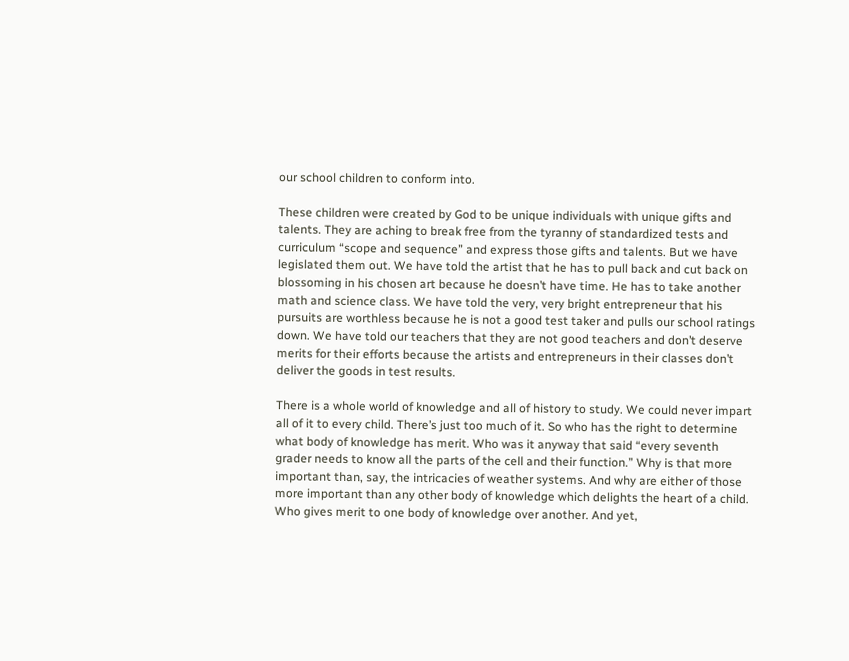our school children to conform into.

These children were created by God to be unique individuals with unique gifts and talents. They are aching to break free from the tyranny of standardized tests and curriculum “scope and sequence” and express those gifts and talents. But we have legislated them out. We have told the artist that he has to pull back and cut back on blossoming in his chosen art because he doesn’t have time. He has to take another math and science class. We have told the very, very bright entrepreneur that his pursuits are worthless because he is not a good test taker and pulls our school ratings down. We have told our teachers that they are not good teachers and don’t deserve merits for their efforts because the artists and entrepreneurs in their classes don’t deliver the goods in test results.

There is a whole world of knowledge and all of history to study. We could never impart all of it to every child. There’s just too much of it. So who has the right to determine what body of knowledge has merit. Who was it anyway that said “every seventh grader needs to know all the parts of the cell and their function.” Why is that more important than, say, the intricacies of weather systems. And why are either of those more important than any other body of knowledge which delights the heart of a child. Who gives merit to one body of knowledge over another. And yet,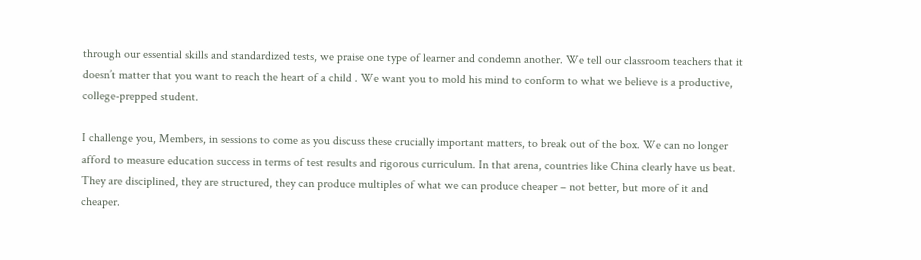through our essential skills and standardized tests, we praise one type of learner and condemn another. We tell our classroom teachers that it doesn’t matter that you want to reach the heart of a child . We want you to mold his mind to conform to what we believe is a productive, college-prepped student.

I challenge you, Members, in sessions to come as you discuss these crucially important matters, to break out of the box. We can no longer afford to measure education success in terms of test results and rigorous curriculum. In that arena, countries like China clearly have us beat. They are disciplined, they are structured, they can produce multiples of what we can produce cheaper – not better, but more of it and cheaper.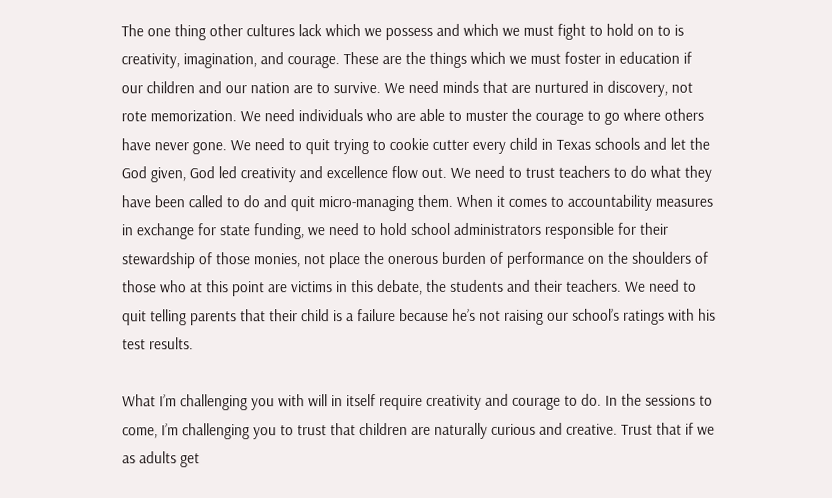The one thing other cultures lack which we possess and which we must fight to hold on to is creativity, imagination, and courage. These are the things which we must foster in education if our children and our nation are to survive. We need minds that are nurtured in discovery, not rote memorization. We need individuals who are able to muster the courage to go where others have never gone. We need to quit trying to cookie cutter every child in Texas schools and let the God given, God led creativity and excellence flow out. We need to trust teachers to do what they have been called to do and quit micro-managing them. When it comes to accountability measures in exchange for state funding, we need to hold school administrators responsible for their stewardship of those monies, not place the onerous burden of performance on the shoulders of those who at this point are victims in this debate, the students and their teachers. We need to quit telling parents that their child is a failure because he’s not raising our school’s ratings with his test results.

What I’m challenging you with will in itself require creativity and courage to do. In the sessions to come, I’m challenging you to trust that children are naturally curious and creative. Trust that if we as adults get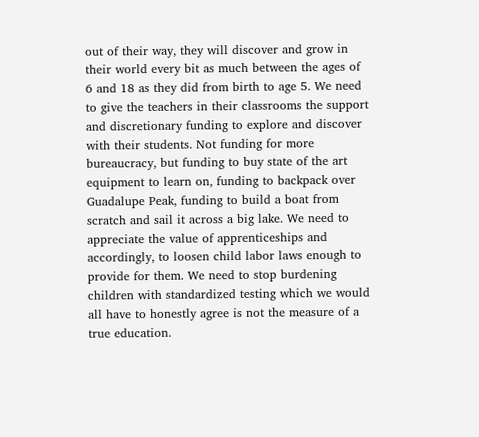out of their way, they will discover and grow in their world every bit as much between the ages of 6 and 18 as they did from birth to age 5. We need to give the teachers in their classrooms the support and discretionary funding to explore and discover with their students. Not funding for more bureaucracy, but funding to buy state of the art equipment to learn on, funding to backpack over Guadalupe Peak, funding to build a boat from scratch and sail it across a big lake. We need to appreciate the value of apprenticeships and accordingly, to loosen child labor laws enough to provide for them. We need to stop burdening children with standardized testing which we would all have to honestly agree is not the measure of a true education.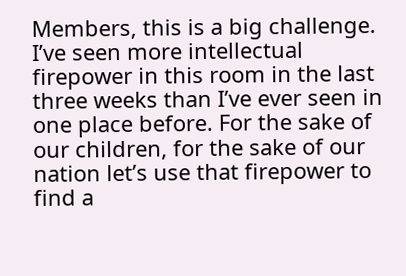Members, this is a big challenge. I’ve seen more intellectual firepower in this room in the last three weeks than I’ve ever seen in one place before. For the sake of our children, for the sake of our nation let’s use that firepower to find a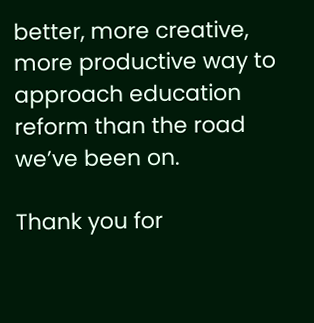better, more creative, more productive way to approach education reform than the road we’ve been on.

Thank you for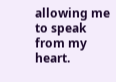allowing me to speak from my heart.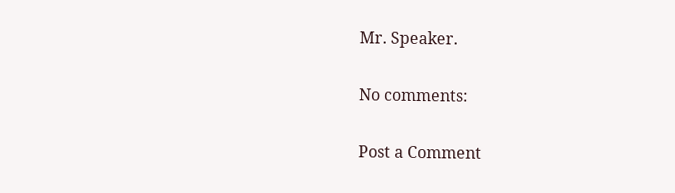Mr. Speaker.

No comments:

Post a Comment